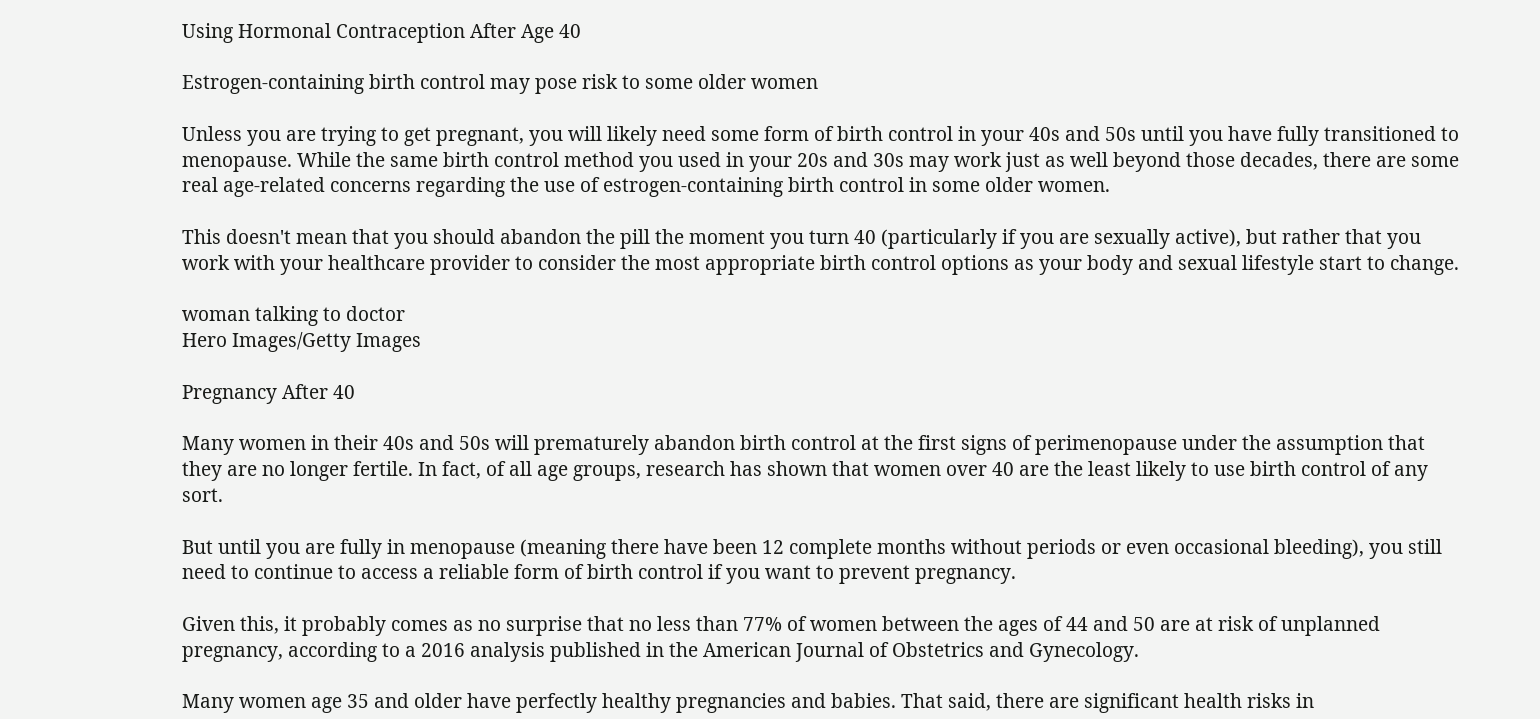Using Hormonal Contraception After Age 40

Estrogen-containing birth control may pose risk to some older women

Unless you are trying to get pregnant, you will likely need some form of birth control in your 40s and 50s until you have fully transitioned to menopause. While the same birth control method you used in your 20s and 30s may work just as well beyond those decades, there are some real age-related concerns regarding the use of estrogen-containing birth control in some older women.

This doesn't mean that you should abandon the pill the moment you turn 40 (particularly if you are sexually active), but rather that you work with your healthcare provider to consider the most appropriate birth control options as your body and sexual lifestyle start to change.

woman talking to doctor
Hero Images/Getty Images

Pregnancy After 40

Many women in their 40s and 50s will prematurely abandon birth control at the first signs of perimenopause under the assumption that they are no longer fertile. In fact, of all age groups, research has shown that women over 40 are the least likely to use birth control of any sort.

But until you are fully in menopause (meaning there have been 12 complete months without periods or even occasional bleeding), you still need to continue to access a reliable form of birth control if you want to prevent pregnancy.

Given this, it probably comes as no surprise that no less than 77% of women between the ages of 44 and 50 are at risk of unplanned pregnancy, according to a 2016 analysis published in the American Journal of Obstetrics and Gynecology.

Many women age 35 and older have perfectly healthy pregnancies and babies. That said, there are significant health risks in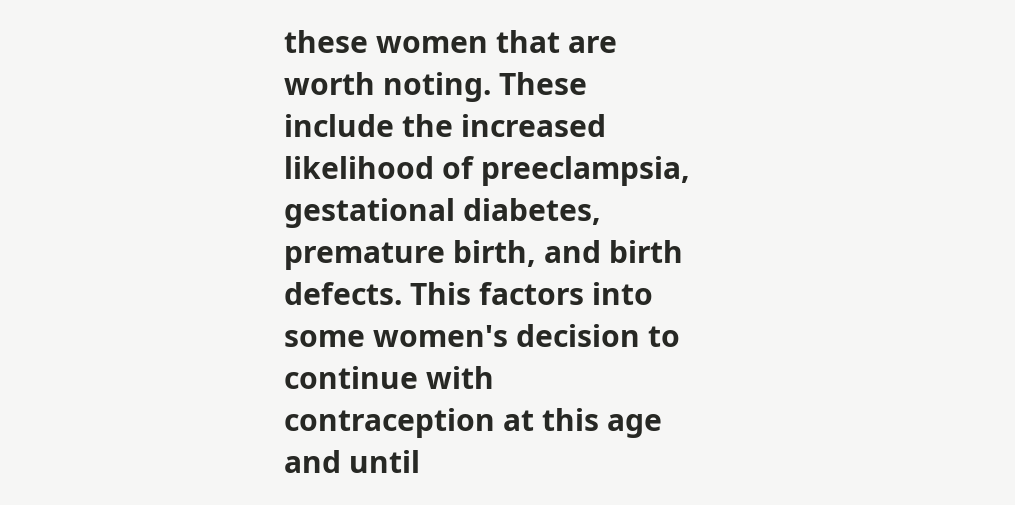these women that are worth noting. These include the increased likelihood of preeclampsia, gestational diabetes, premature birth, and birth defects. This factors into some women's decision to continue with contraception at this age and until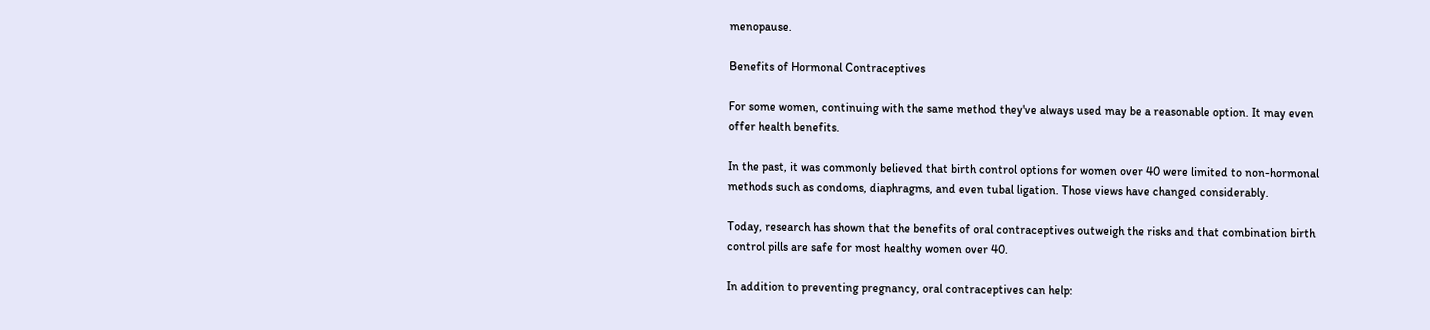menopause.

Benefits of Hormonal Contraceptives

For some women, continuing with the same method they've always used may be a reasonable option. It may even offer health benefits.

In the past, it was commonly believed that birth control options for women over 40 were limited to non-hormonal methods such as condoms, diaphragms, and even tubal ligation. Those views have changed considerably.

Today, research has shown that the benefits of oral contraceptives outweigh the risks and that combination birth control pills are safe for most healthy women over 40.

In addition to preventing pregnancy, oral contraceptives can help: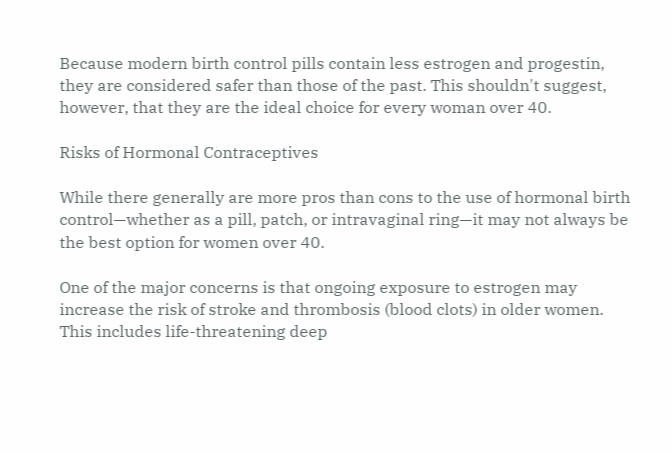Because modern birth control pills contain less estrogen and progestin, they are considered safer than those of the past. This shouldn't suggest, however, that they are the ideal choice for every woman over 40.

Risks of Hormonal Contraceptives

While there generally are more pros than cons to the use of hormonal birth control—whether as a pill, patch, or intravaginal ring—it may not always be the best option for women over 40.

One of the major concerns is that ongoing exposure to estrogen may increase the risk of stroke and thrombosis (blood clots) in older women. This includes life-threatening deep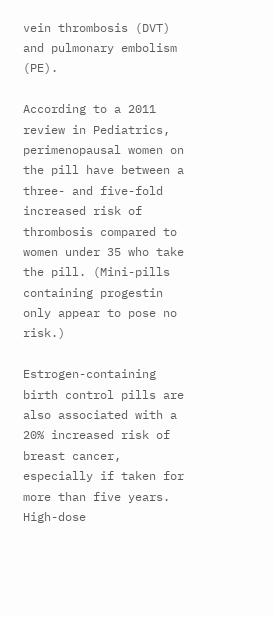vein thrombosis (DVT) and pulmonary embolism (PE).

According to a 2011 review in Pediatrics, perimenopausal women on the pill have between a three- and five-fold increased risk of thrombosis compared to women under 35 who take the pill. (Mini-pills containing progestin only appear to pose no risk.)

Estrogen-containing birth control pills are also associated with a 20% increased risk of breast cancer, especially if taken for more than five years. High-dose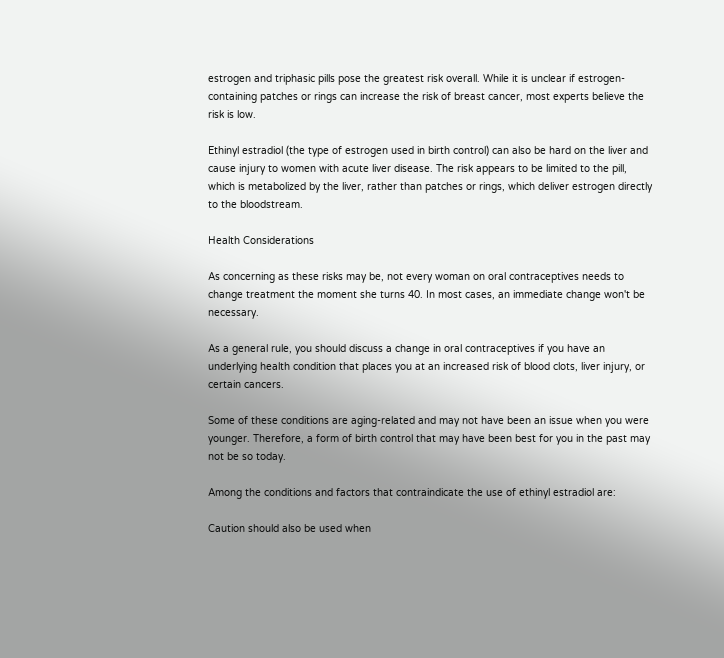estrogen and triphasic pills pose the greatest risk overall. While it is unclear if estrogen-containing patches or rings can increase the risk of breast cancer, most experts believe the risk is low.

Ethinyl estradiol (the type of estrogen used in birth control) can also be hard on the liver and cause injury to women with acute liver disease. The risk appears to be limited to the pill, which is metabolized by the liver, rather than patches or rings, which deliver estrogen directly to the bloodstream.

Health Considerations

As concerning as these risks may be, not every woman on oral contraceptives needs to change treatment the moment she turns 40. In most cases, an immediate change won't be necessary.

As a general rule, you should discuss a change in oral contraceptives if you have an underlying health condition that places you at an increased risk of blood clots, liver injury, or certain cancers.

Some of these conditions are aging-related and may not have been an issue when you were younger. Therefore, a form of birth control that may have been best for you in the past may not be so today.

Among the conditions and factors that contraindicate the use of ethinyl estradiol are:

Caution should also be used when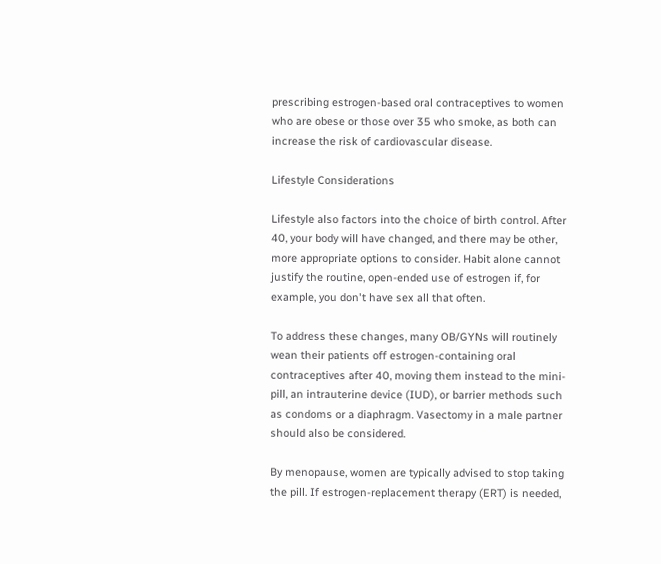prescribing estrogen-based oral contraceptives to women who are obese or those over 35 who smoke, as both can increase the risk of cardiovascular disease.

Lifestyle Considerations

Lifestyle also factors into the choice of birth control. After 40, your body will have changed, and there may be other, more appropriate options to consider. Habit alone cannot justify the routine, open-ended use of estrogen if, for example, you don't have sex all that often.

To address these changes, many OB/GYNs will routinely wean their patients off estrogen-containing oral contraceptives after 40, moving them instead to the mini-pill, an intrauterine device (IUD), or barrier methods such as condoms or a diaphragm. Vasectomy in a male partner should also be considered.

By menopause, women are typically advised to stop taking the pill. If estrogen-replacement therapy (ERT) is needed,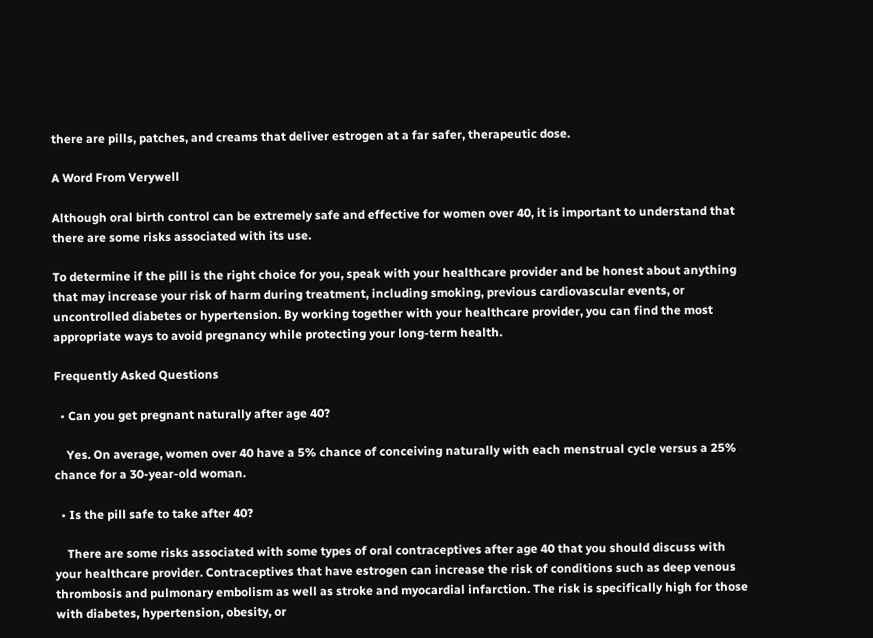there are pills, patches, and creams that deliver estrogen at a far safer, therapeutic dose.

A Word From Verywell

Although oral birth control can be extremely safe and effective for women over 40, it is important to understand that there are some risks associated with its use.

To determine if the pill is the right choice for you, speak with your healthcare provider and be honest about anything that may increase your risk of harm during treatment, including smoking, previous cardiovascular events, or uncontrolled diabetes or hypertension. By working together with your healthcare provider, you can find the most appropriate ways to avoid pregnancy while protecting your long-term health.

Frequently Asked Questions

  • Can you get pregnant naturally after age 40?

    Yes. On average, women over 40 have a 5% chance of conceiving naturally with each menstrual cycle versus a 25% chance for a 30-year-old woman.

  • Is the pill safe to take after 40?

    There are some risks associated with some types of oral contraceptives after age 40 that you should discuss with your healthcare provider. Contraceptives that have estrogen can increase the risk of conditions such as deep venous thrombosis and pulmonary embolism as well as stroke and myocardial infarction. The risk is specifically high for those with diabetes, hypertension, obesity, or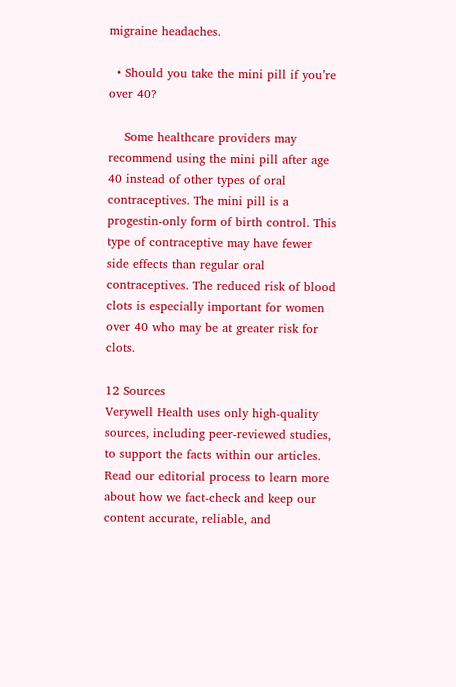migraine headaches.

  • Should you take the mini pill if you’re over 40?

    Some healthcare providers may recommend using the mini pill after age 40 instead of other types of oral contraceptives. The mini pill is a progestin-only form of birth control. This type of contraceptive may have fewer side effects than regular oral contraceptives. The reduced risk of blood clots is especially important for women over 40 who may be at greater risk for clots.

12 Sources
Verywell Health uses only high-quality sources, including peer-reviewed studies, to support the facts within our articles. Read our editorial process to learn more about how we fact-check and keep our content accurate, reliable, and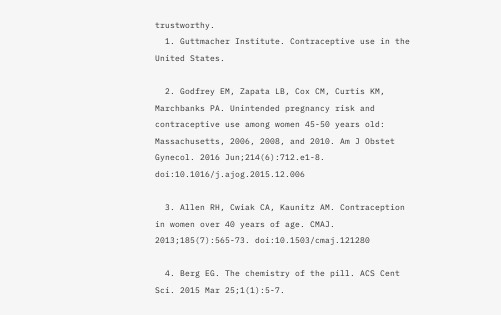trustworthy.
  1. Guttmacher Institute. Contraceptive use in the United States.

  2. Godfrey EM, Zapata LB, Cox CM, Curtis KM, Marchbanks PA. Unintended pregnancy risk and contraceptive use among women 45-50 years old: Massachusetts, 2006, 2008, and 2010. Am J Obstet Gynecol. 2016 Jun;214(6):712.e1-8. doi:10.1016/j.ajog.2015.12.006

  3. Allen RH, Cwiak CA, Kaunitz AM. Contraception in women over 40 years of age. CMAJ. 2013;185(7):565-73. doi:10.1503/cmaj.121280

  4. Berg EG. The chemistry of the pill. ACS Cent Sci. 2015 Mar 25;1(1):5-7.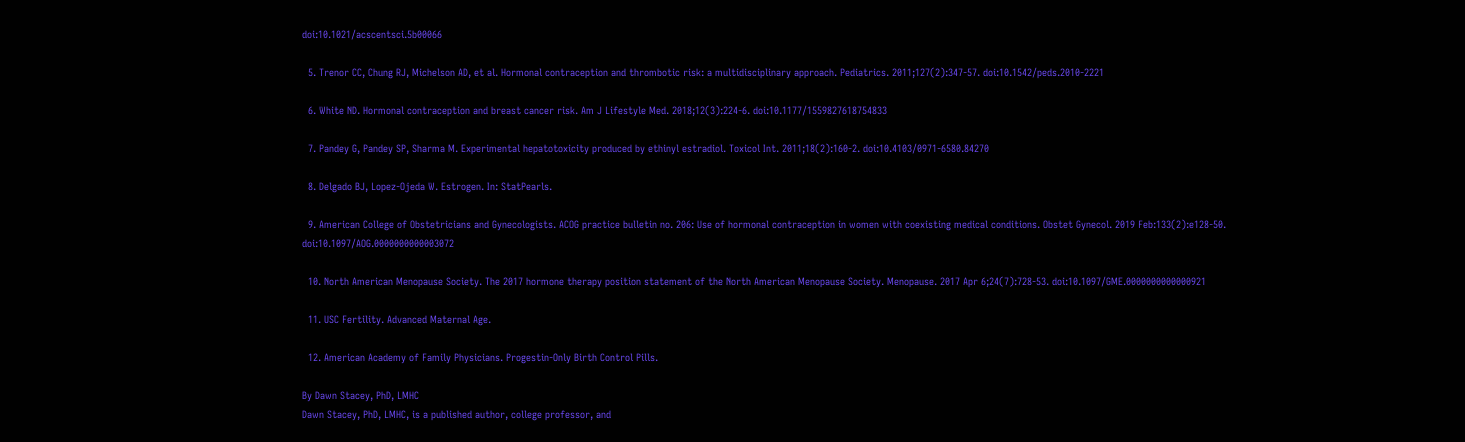doi:10.1021/acscentsci.5b00066

  5. Trenor CC, Chung RJ, Michelson AD, et al. Hormonal contraception and thrombotic risk: a multidisciplinary approach. Pediatrics. 2011;127(2):347-57. doi:10.1542/peds.2010-2221

  6. White ND. Hormonal contraception and breast cancer risk. Am J Lifestyle Med. 2018;12(3):224-6. doi:10.1177/1559827618754833

  7. Pandey G, Pandey SP, Sharma M. Experimental hepatotoxicity produced by ethinyl estradiol. Toxicol Int. 2011;18(2):160-2. doi:10.4103/0971-6580.84270

  8. Delgado BJ, Lopez-Ojeda W. Estrogen. In: StatPearls.

  9. American College of Obstetricians and Gynecologists. ACOG practice bulletin no. 206: Use of hormonal contraception in women with coexisting medical conditions. Obstet Gynecol. 2019 Feb:133(2):e128-50. doi:10.1097/AOG.0000000000003072

  10. North American Menopause Society. The 2017 hormone therapy position statement of the North American Menopause Society. Menopause. 2017 Apr 6;24(7):728-53. doi:10.1097/GME.0000000000000921

  11. USC Fertility. Advanced Maternal Age.

  12. American Academy of Family Physicians. Progestin-Only Birth Control Pills.

By Dawn Stacey, PhD, LMHC
Dawn Stacey, PhD, LMHC, is a published author, college professor, and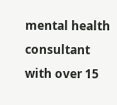mental health consultant with over 15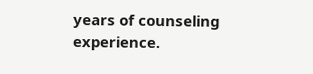years of counseling experience.